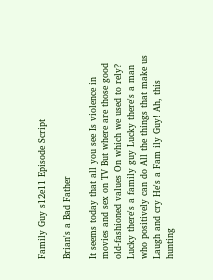Family Guy s12e11 Episode Script

Brian's a Bad Father

It seems today that all you see Is violence in movies and sex on TV But where are those good old-fashioned values On which we used to rely? Lucky there's a family guy Lucky there's a man who positively can do All the things that make us Laugh and cry He's a Fam ily Guy! Ah, this hunting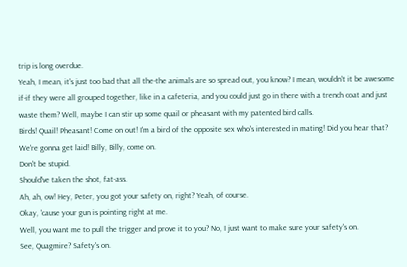trip is long overdue.
Yeah, I mean, it's just too bad that all the-the animals are so spread out, you know? I mean, wouldn't it be awesome if-if they were all grouped together, like in a cafeteria, and you could just go in there with a trench coat and just waste them? Well, maybe I can stir up some quail or pheasant with my patented bird calls.
Birds! Quail! Pheasant! Come on out! I'm a bird of the opposite sex who's interested in mating! Did you hear that? We're gonna get laid! Billy, Billy, come on.
Don't be stupid.
Should've taken the shot, fat-ass.
Ah, ah, ow! Hey, Peter, you got your safety on, right? Yeah, of course.
Okay, 'cause your gun is pointing right at me.
Well, you want me to pull the trigger and prove it to you? No, I just want to make sure your safety's on.
See, Quagmire? Safety's on.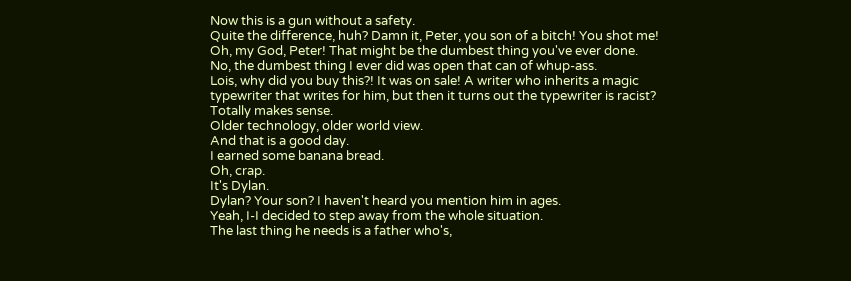Now this is a gun without a safety.
Quite the difference, huh? Damn it, Peter, you son of a bitch! You shot me! Oh, my God, Peter! That might be the dumbest thing you've ever done.
No, the dumbest thing I ever did was open that can of whup-ass.
Lois, why did you buy this?! It was on sale! A writer who inherits a magic typewriter that writes for him, but then it turns out the typewriter is racist? Totally makes sense.
Older technology, older world view.
And that is a good day.
I earned some banana bread.
Oh, crap.
It's Dylan.
Dylan? Your son? I haven't heard you mention him in ages.
Yeah, I-I decided to step away from the whole situation.
The last thing he needs is a father who's,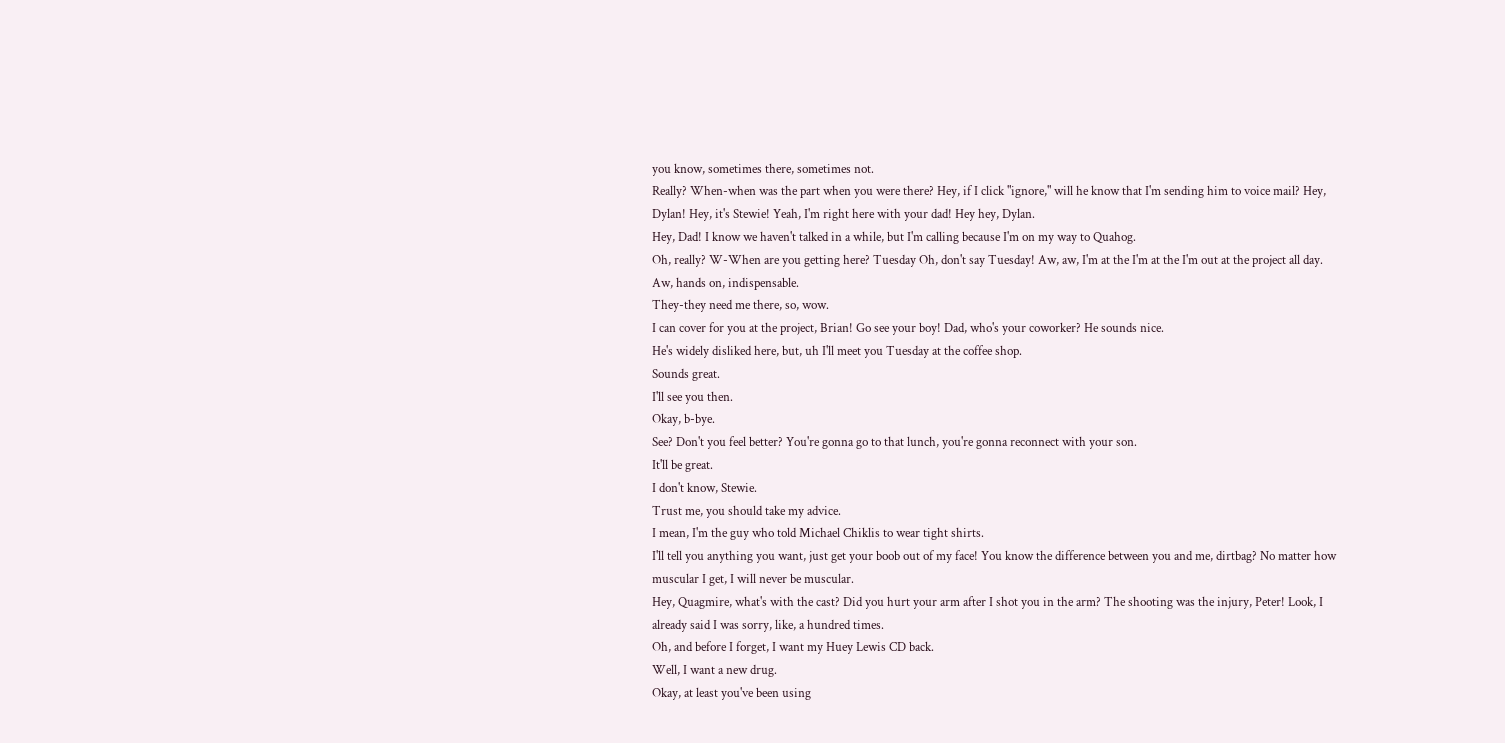you know, sometimes there, sometimes not.
Really? When-when was the part when you were there? Hey, if I click "ignore," will he know that I'm sending him to voice mail? Hey, Dylan! Hey, it's Stewie! Yeah, I'm right here with your dad! Hey hey, Dylan.
Hey, Dad! I know we haven't talked in a while, but I'm calling because I'm on my way to Quahog.
Oh, really? W-When are you getting here? Tuesday Oh, don't say Tuesday! Aw, aw, I'm at the I'm at the I'm out at the project all day.
Aw, hands on, indispensable.
They-they need me there, so, wow.
I can cover for you at the project, Brian! Go see your boy! Dad, who's your coworker? He sounds nice.
He's widely disliked here, but, uh I'll meet you Tuesday at the coffee shop.
Sounds great.
I'll see you then.
Okay, b-bye.
See? Don't you feel better? You're gonna go to that lunch, you're gonna reconnect with your son.
It'll be great.
I don't know, Stewie.
Trust me, you should take my advice.
I mean, I'm the guy who told Michael Chiklis to wear tight shirts.
I'll tell you anything you want, just get your boob out of my face! You know the difference between you and me, dirtbag? No matter how muscular I get, I will never be muscular.
Hey, Quagmire, what's with the cast? Did you hurt your arm after I shot you in the arm? The shooting was the injury, Peter! Look, I already said I was sorry, like, a hundred times.
Oh, and before I forget, I want my Huey Lewis CD back.
Well, I want a new drug.
Okay, at least you've been using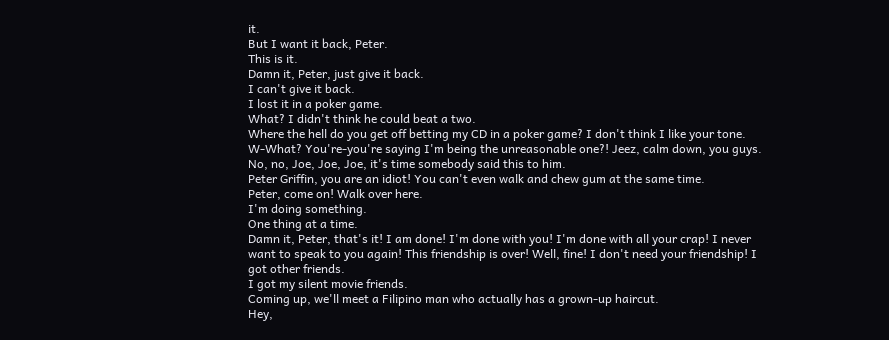it.
But I want it back, Peter.
This is it.
Damn it, Peter, just give it back.
I can't give it back.
I lost it in a poker game.
What? I didn't think he could beat a two.
Where the hell do you get off betting my CD in a poker game? I don't think I like your tone.
W-What? You're-you're saying I'm being the unreasonable one?! Jeez, calm down, you guys.
No, no, Joe, Joe, Joe, it's time somebody said this to him.
Peter Griffin, you are an idiot! You can't even walk and chew gum at the same time.
Peter, come on! Walk over here.
I'm doing something.
One thing at a time.
Damn it, Peter, that's it! I am done! I'm done with you! I'm done with all your crap! I never want to speak to you again! This friendship is over! Well, fine! I don't need your friendship! I got other friends.
I got my silent movie friends.
Coming up, we'll meet a Filipino man who actually has a grown-up haircut.
Hey,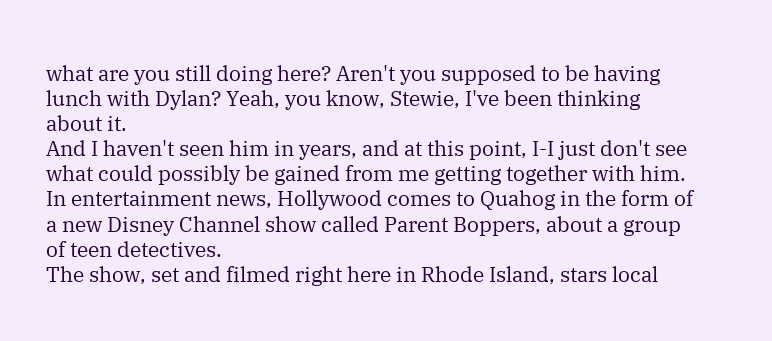what are you still doing here? Aren't you supposed to be having lunch with Dylan? Yeah, you know, Stewie, I've been thinking about it.
And I haven't seen him in years, and at this point, I-I just don't see what could possibly be gained from me getting together with him.
In entertainment news, Hollywood comes to Quahog in the form of a new Disney Channel show called Parent Boppers, about a group of teen detectives.
The show, set and filmed right here in Rhode Island, stars local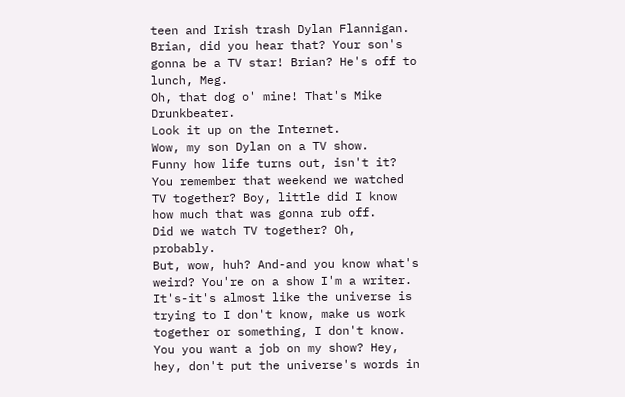teen and Irish trash Dylan Flannigan.
Brian, did you hear that? Your son's gonna be a TV star! Brian? He's off to lunch, Meg.
Oh, that dog o' mine! That's Mike Drunkbeater.
Look it up on the Internet.
Wow, my son Dylan on a TV show.
Funny how life turns out, isn't it? You remember that weekend we watched TV together? Boy, little did I know how much that was gonna rub off.
Did we watch TV together? Oh, probably.
But, wow, huh? And-and you know what's weird? You're on a show I'm a writer.
It's-it's almost like the universe is trying to I don't know, make us work together or something, I don't know.
You you want a job on my show? Hey, hey, don't put the universe's words in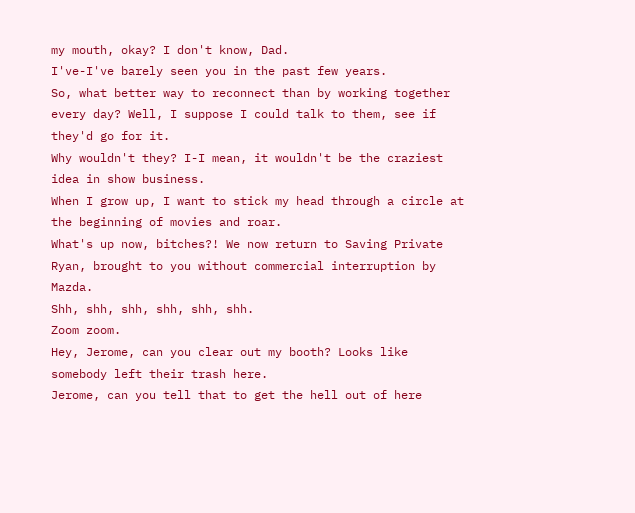my mouth, okay? I don't know, Dad.
I've-I've barely seen you in the past few years.
So, what better way to reconnect than by working together every day? Well, I suppose I could talk to them, see if they'd go for it.
Why wouldn't they? I-I mean, it wouldn't be the craziest idea in show business.
When I grow up, I want to stick my head through a circle at the beginning of movies and roar.
What's up now, bitches?! We now return to Saving Private Ryan, brought to you without commercial interruption by Mazda.
Shh, shh, shh, shh, shh, shh.
Zoom zoom.
Hey, Jerome, can you clear out my booth? Looks like somebody left their trash here.
Jerome, can you tell that to get the hell out of here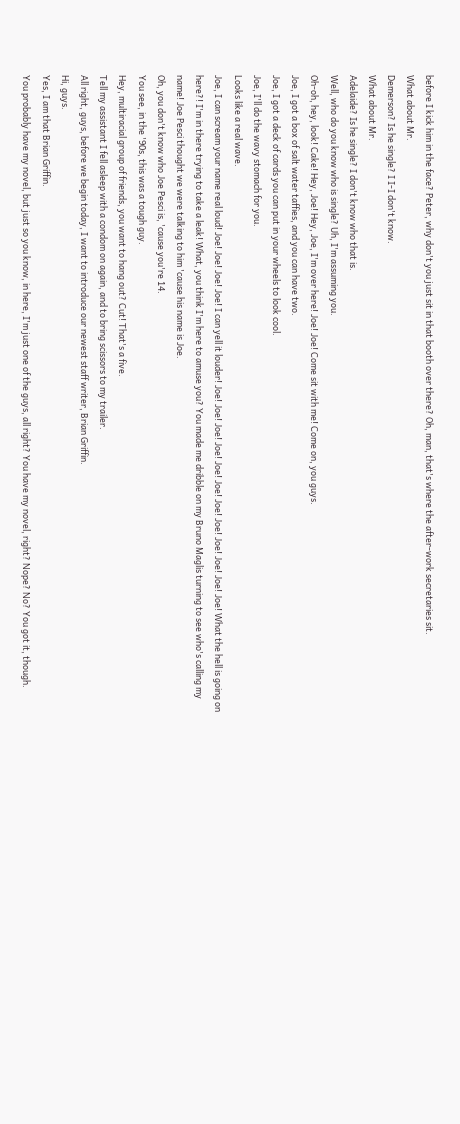before I kick him in the face? Peter, why don't you just sit in that booth over there? Oh, man, that's where the after-work secretaries sit.
What about Mr.
Demerson? Is he single? I I-I don't know.
What about Mr.
Adelaide? Is he single? I don't know who that is.
Well, who do you know who is single? Uh, I'm assuming you.
Oh-oh, hey, look! Cake! Hey, Joe! Hey, Joe, I'm over here! Joe! Joe! Come sit with me! Come on, you guys.
Joe, I got a box of salt water taffies, and you can have two.
Joe, I got a deck of cards you can put in your wheels to look cool.
Joe, I'll do the wavy stomach for you.
Looks like a real wave.
Joe, I can scream your name real loud! Joe! Joe! Joe! Joe! I can yell it louder! Joe! Joe! Joe! Joe! Joe! Joe! Joe! Joe! Joe! Joe! Joe! Joe! What the hell is going on here?! I'm in there trying to take a leak! What, you think I'm here to amuse you? You made me dribble on my Bruno Maglis turning to see who's calling my name! Joe Pesci thought we were talking to him 'cause his name is Joe.
Oh, you don't know who Joe Pesci is, 'cause you're 14.
You see, in the '90s, this was a tough guy.
Hey, multiracial group of friends, you want to hang out? Cut! That's a five.
Tell my assistant I fell asleep with a condom on again, and to bring scissors to my trailer.
All right, guys, before we begin today, I want to introduce our newest staff writer, Brian Griffin.
Hi, guys.
Yes, I am that Brian Griffin.
You probably have my novel, but just so you know, in here, I'm just one of the guys, all right? You have my novel, right? Nope? No? You got it, though.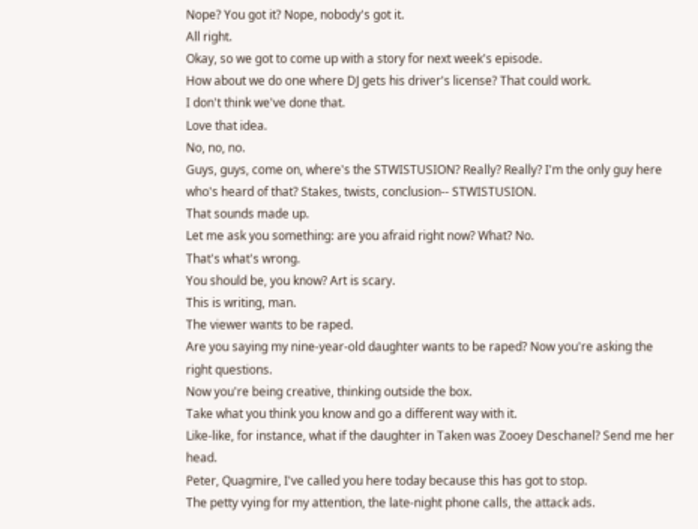Nope? You got it? Nope, nobody's got it.
All right.
Okay, so we got to come up with a story for next week's episode.
How about we do one where DJ gets his driver's license? That could work.
I don't think we've done that.
Love that idea.
No, no, no.
Guys, guys, come on, where's the STWISTUSION? Really? Really? I'm the only guy here who's heard of that? Stakes, twists, conclusion-- STWISTUSION.
That sounds made up.
Let me ask you something: are you afraid right now? What? No.
That's what's wrong.
You should be, you know? Art is scary.
This is writing, man.
The viewer wants to be raped.
Are you saying my nine-year-old daughter wants to be raped? Now you're asking the right questions.
Now you're being creative, thinking outside the box.
Take what you think you know and go a different way with it.
Like-like, for instance, what if the daughter in Taken was Zooey Deschanel? Send me her head.
Peter, Quagmire, I've called you here today because this has got to stop.
The petty vying for my attention, the late-night phone calls, the attack ads.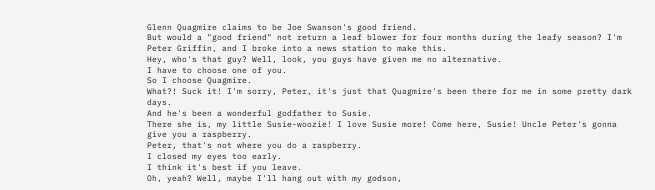Glenn Quagmire claims to be Joe Swanson's good friend.
But would a "good friend" not return a leaf blower for four months during the leafy season? I'm Peter Griffin, and I broke into a news station to make this.
Hey, who's that guy? Well, look, you guys have given me no alternative.
I have to choose one of you.
So I choose Quagmire.
What?! Suck it! I'm sorry, Peter, it's just that Quagmire's been there for me in some pretty dark days.
And he's been a wonderful godfather to Susie.
There she is, my little Susie-woozie! I love Susie more! Come here, Susie! Uncle Peter's gonna give you a raspberry.
Peter, that's not where you do a raspberry.
I closed my eyes too early.
I think it's best if you leave.
Oh, yeah? Well, maybe I'll hang out with my godson,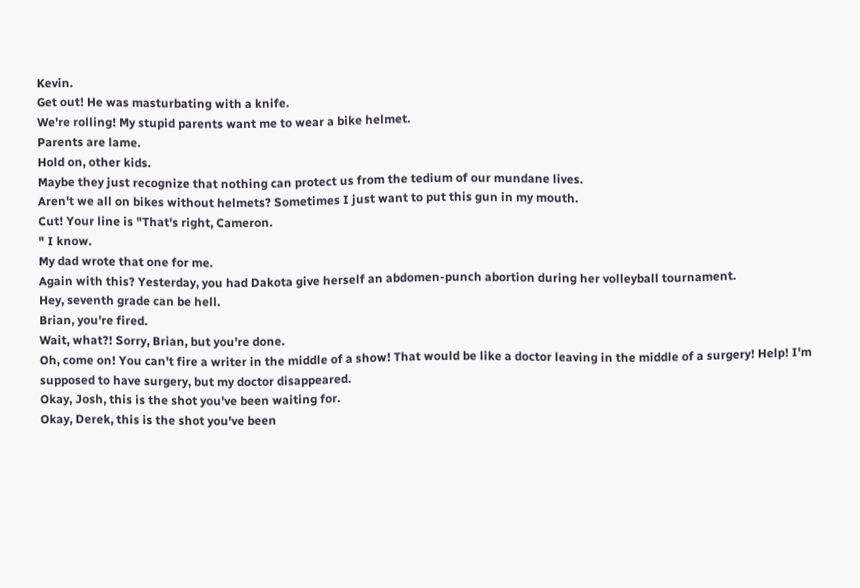Kevin.
Get out! He was masturbating with a knife.
We're rolling! My stupid parents want me to wear a bike helmet.
Parents are lame.
Hold on, other kids.
Maybe they just recognize that nothing can protect us from the tedium of our mundane lives.
Aren't we all on bikes without helmets? Sometimes I just want to put this gun in my mouth.
Cut! Your line is "That's right, Cameron.
" I know.
My dad wrote that one for me.
Again with this? Yesterday, you had Dakota give herself an abdomen-punch abortion during her volleyball tournament.
Hey, seventh grade can be hell.
Brian, you're fired.
Wait, what?! Sorry, Brian, but you're done.
Oh, come on! You can't fire a writer in the middle of a show! That would be like a doctor leaving in the middle of a surgery! Help! I'm supposed to have surgery, but my doctor disappeared.
Okay, Josh, this is the shot you've been waiting for.
Okay, Derek, this is the shot you've been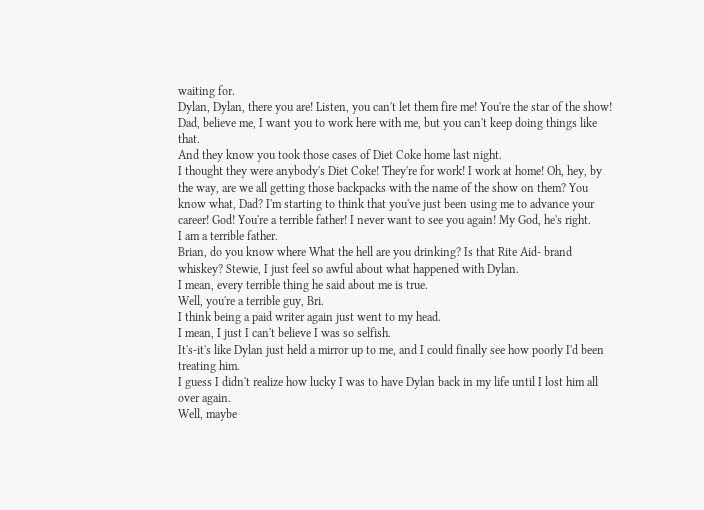waiting for.
Dylan, Dylan, there you are! Listen, you can't let them fire me! You're the star of the show! Dad, believe me, I want you to work here with me, but you can't keep doing things like that.
And they know you took those cases of Diet Coke home last night.
I thought they were anybody's Diet Coke! They're for work! I work at home! Oh, hey, by the way, are we all getting those backpacks with the name of the show on them? You know what, Dad? I'm starting to think that you've just been using me to advance your career! God! You're a terrible father! I never want to see you again! My God, he's right.
I am a terrible father.
Brian, do you know where What the hell are you drinking? Is that Rite Aid- brand whiskey? Stewie, I just feel so awful about what happened with Dylan.
I mean, every terrible thing he said about me is true.
Well, you're a terrible guy, Bri.
I think being a paid writer again just went to my head.
I mean, I just I can't believe I was so selfish.
It's-it's like Dylan just held a mirror up to me, and I could finally see how poorly I'd been treating him.
I guess I didn't realize how lucky I was to have Dylan back in my life until I lost him all over again.
Well, maybe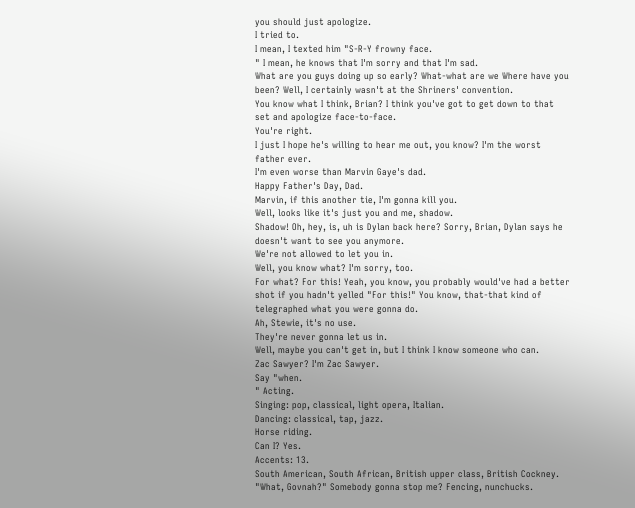you should just apologize.
I tried to.
I mean, I texted him "S-R-Y frowny face.
" I mean, he knows that I'm sorry and that I'm sad.
What are you guys doing up so early? What-what are we Where have you been? Well, I certainly wasn't at the Shriners' convention.
You know what I think, Brian? I think you've got to get down to that set and apologize face-to-face.
You're right.
I just I hope he's willing to hear me out, you know? I'm the worst father ever.
I'm even worse than Marvin Gaye's dad.
Happy Father's Day, Dad.
Marvin, if this another tie, I'm gonna kill you.
Well, looks like it's just you and me, shadow.
Shadow! Oh, hey, is, uh is Dylan back here? Sorry, Brian, Dylan says he doesn't want to see you anymore.
We're not allowed to let you in.
Well, you know what? I'm sorry, too.
For what? For this! Yeah, you know, you probably would've had a better shot if you hadn't yelled "For this!" You know, that-that kind of telegraphed what you were gonna do.
Ah, Stewie, it's no use.
They're never gonna let us in.
Well, maybe you can't get in, but I think I know someone who can.
Zac Sawyer? I'm Zac Sawyer.
Say "when.
" Acting.
Singing: pop, classical, light opera, Italian.
Dancing: classical, tap, jazz.
Horse riding.
Can I? Yes.
Accents: 13.
South American, South African, British upper class, British Cockney.
"What, Govnah?" Somebody gonna stop me? Fencing, nunchucks.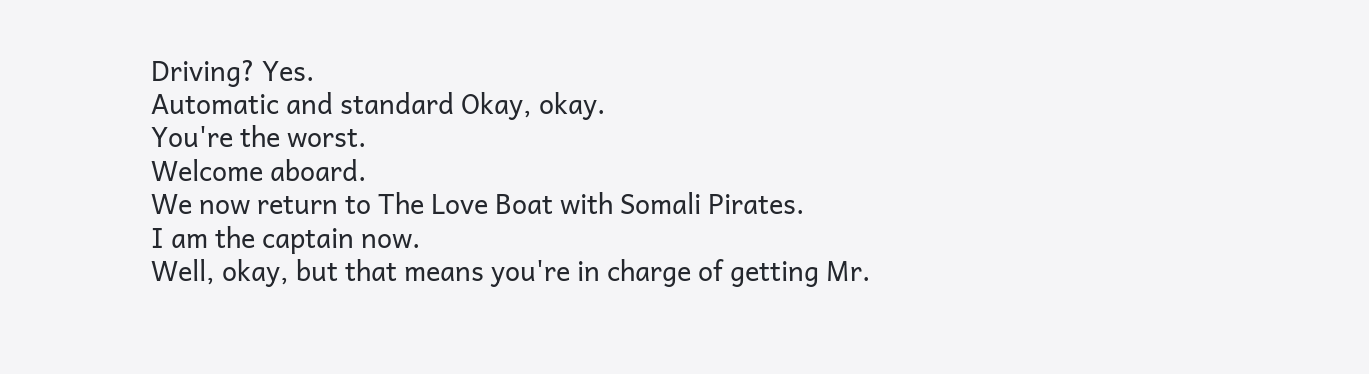Driving? Yes.
Automatic and standard Okay, okay.
You're the worst.
Welcome aboard.
We now return to The Love Boat with Somali Pirates.
I am the captain now.
Well, okay, but that means you're in charge of getting Mr.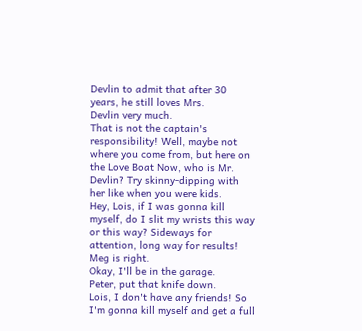Devlin to admit that after 30 years, he still loves Mrs.
Devlin very much.
That is not the captain's responsibility! Well, maybe not where you come from, but here on the Love Boat Now, who is Mr.
Devlin? Try skinny-dipping with her like when you were kids.
Hey, Lois, if I was gonna kill myself, do I slit my wrists this way or this way? Sideways for attention, long way for results! Meg is right.
Okay, I'll be in the garage.
Peter, put that knife down.
Lois, I don't have any friends! So I'm gonna kill myself and get a full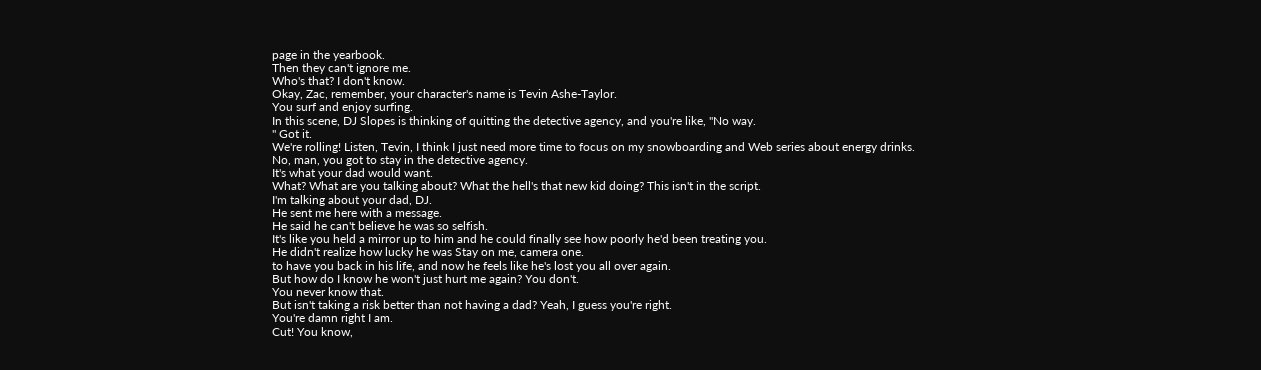page in the yearbook.
Then they can't ignore me.
Who's that? I don't know.
Okay, Zac, remember, your character's name is Tevin Ashe-Taylor.
You surf and enjoy surfing.
In this scene, DJ Slopes is thinking of quitting the detective agency, and you're like, "No way.
" Got it.
We're rolling! Listen, Tevin, I think I just need more time to focus on my snowboarding and Web series about energy drinks.
No, man, you got to stay in the detective agency.
It's what your dad would want.
What? What are you talking about? What the hell's that new kid doing? This isn't in the script.
I'm talking about your dad, DJ.
He sent me here with a message.
He said he can't believe he was so selfish.
It's like you held a mirror up to him and he could finally see how poorly he'd been treating you.
He didn't realize how lucky he was Stay on me, camera one.
to have you back in his life, and now he feels like he's lost you all over again.
But how do I know he won't just hurt me again? You don't.
You never know that.
But isn't taking a risk better than not having a dad? Yeah, I guess you're right.
You're damn right I am.
Cut! You know,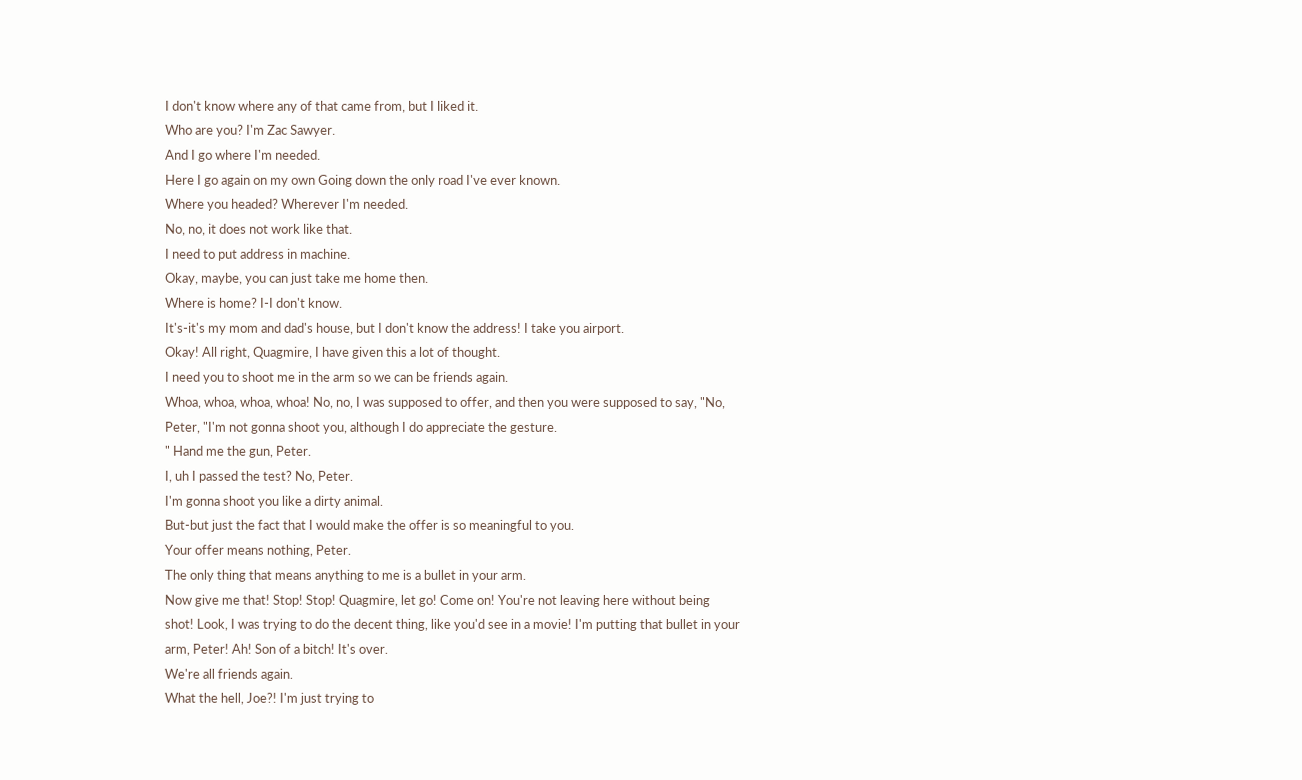I don't know where any of that came from, but I liked it.
Who are you? I'm Zac Sawyer.
And I go where I'm needed.
Here I go again on my own Going down the only road I've ever known.
Where you headed? Wherever I'm needed.
No, no, it does not work like that.
I need to put address in machine.
Okay, maybe, you can just take me home then.
Where is home? I-I don't know.
It's-it's my mom and dad's house, but I don't know the address! I take you airport.
Okay! All right, Quagmire, I have given this a lot of thought.
I need you to shoot me in the arm so we can be friends again.
Whoa, whoa, whoa, whoa! No, no, I was supposed to offer, and then you were supposed to say, "No, Peter, "I'm not gonna shoot you, although I do appreciate the gesture.
" Hand me the gun, Peter.
I, uh I passed the test? No, Peter.
I'm gonna shoot you like a dirty animal.
But-but just the fact that I would make the offer is so meaningful to you.
Your offer means nothing, Peter.
The only thing that means anything to me is a bullet in your arm.
Now give me that! Stop! Stop! Quagmire, let go! Come on! You're not leaving here without being shot! Look, I was trying to do the decent thing, like you'd see in a movie! I'm putting that bullet in your arm, Peter! Ah! Son of a bitch! It's over.
We're all friends again.
What the hell, Joe?! I'm just trying to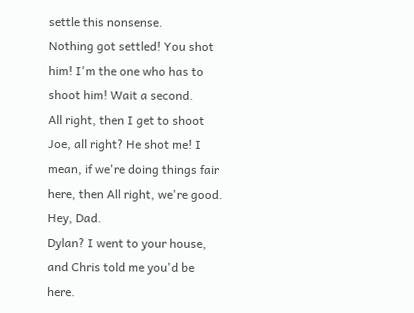settle this nonsense.
Nothing got settled! You shot him! I'm the one who has to shoot him! Wait a second.
All right, then I get to shoot Joe, all right? He shot me! I mean, if we're doing things fair here, then All right, we're good.
Hey, Dad.
Dylan? I went to your house, and Chris told me you'd be here.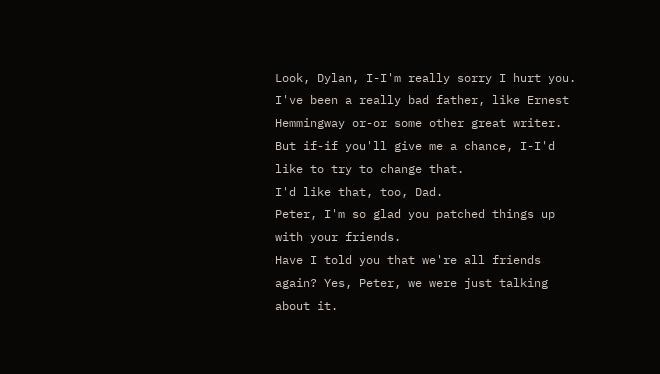Look, Dylan, I-I'm really sorry I hurt you.
I've been a really bad father, like Ernest Hemmingway or-or some other great writer.
But if-if you'll give me a chance, I-I'd like to try to change that.
I'd like that, too, Dad.
Peter, I'm so glad you patched things up with your friends.
Have I told you that we're all friends again? Yes, Peter, we were just talking about it.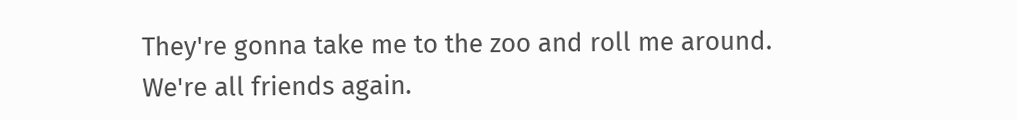They're gonna take me to the zoo and roll me around.
We're all friends again.